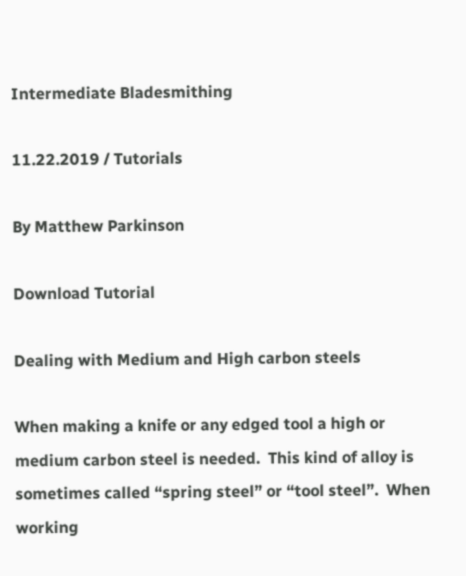Intermediate Bladesmithing

11.22.2019 / Tutorials

By Matthew Parkinson

Download Tutorial

Dealing with Medium and High carbon steels

When making a knife or any edged tool a high or medium carbon steel is needed.  This kind of alloy is sometimes called “spring steel” or “tool steel”.  When working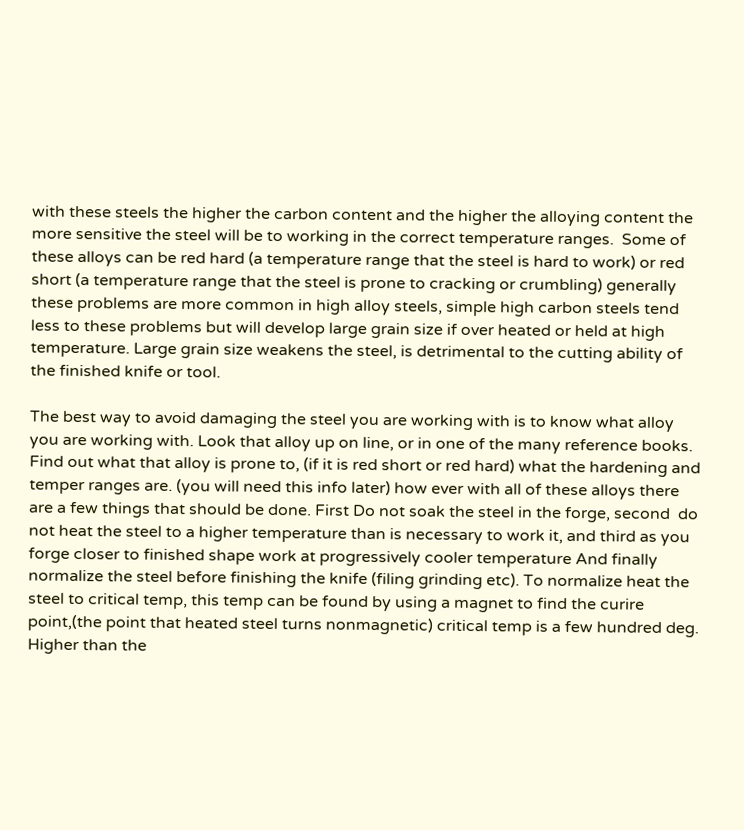with these steels the higher the carbon content and the higher the alloying content the more sensitive the steel will be to working in the correct temperature ranges.  Some of these alloys can be red hard (a temperature range that the steel is hard to work) or red short (a temperature range that the steel is prone to cracking or crumbling) generally these problems are more common in high alloy steels, simple high carbon steels tend less to these problems but will develop large grain size if over heated or held at high temperature. Large grain size weakens the steel, is detrimental to the cutting ability of the finished knife or tool.

The best way to avoid damaging the steel you are working with is to know what alloy you are working with. Look that alloy up on line, or in one of the many reference books. Find out what that alloy is prone to, (if it is red short or red hard) what the hardening and temper ranges are. (you will need this info later) how ever with all of these alloys there are a few things that should be done. First Do not soak the steel in the forge, second  do not heat the steel to a higher temperature than is necessary to work it, and third as you forge closer to finished shape work at progressively cooler temperature And finally normalize the steel before finishing the knife (filing grinding etc). To normalize heat the steel to critical temp, this temp can be found by using a magnet to find the curire point,(the point that heated steel turns nonmagnetic) critical temp is a few hundred deg. Higher than the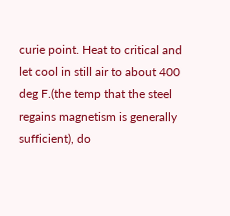curie point. Heat to critical and let cool in still air to about 400 deg F.(the temp that the steel regains magnetism is generally sufficient), do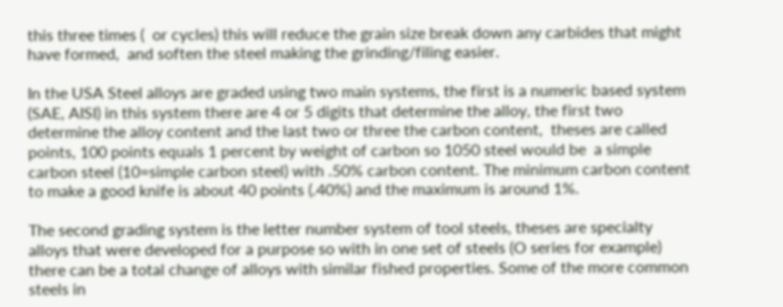this three times (  or cycles) this will reduce the grain size break down any carbides that might have formed,  and soften the steel making the grinding/filing easier.

In the USA Steel alloys are graded using two main systems, the first is a numeric based system (SAE, AISI) in this system there are 4 or 5 digits that determine the alloy, the first two determine the alloy content and the last two or three the carbon content,  theses are called points, 100 points equals 1 percent by weight of carbon so 1050 steel would be  a simple carbon steel (10=simple carbon steel) with .50% carbon content. The minimum carbon content to make a good knife is about 40 points (.40%) and the maximum is around 1%.

The second grading system is the letter number system of tool steels, theses are specialty alloys that were developed for a purpose so with in one set of steels (O series for example) there can be a total change of alloys with similar fished properties. Some of the more common steels in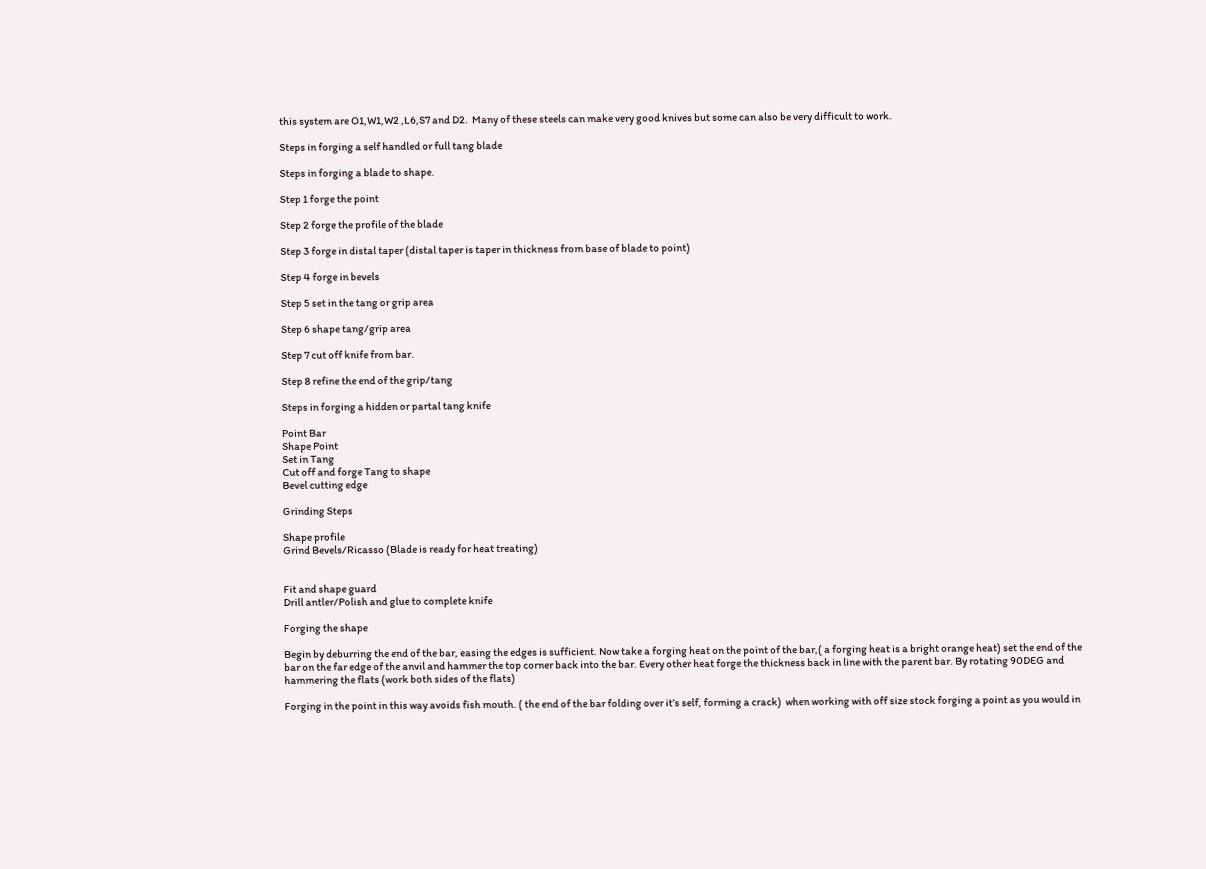this system are O1,W1,W2 ,L6,S7 and D2.  Many of these steels can make very good knives but some can also be very difficult to work.

Steps in forging a self handled or full tang blade

Steps in forging a blade to shape.

Step 1 forge the point

Step 2 forge the profile of the blade

Step 3 forge in distal taper (distal taper is taper in thickness from base of blade to point)

Step 4 forge in bevels

Step 5 set in the tang or grip area

Step 6 shape tang/grip area

Step 7 cut off knife from bar.

Step 8 refine the end of the grip/tang

Steps in forging a hidden or partal tang knife

Point Bar
Shape Point
Set in Tang
Cut off and forge Tang to shape
Bevel cutting edge

Grinding Steps

Shape profile
Grind Bevels/Ricasso (Blade is ready for heat treating)


Fit and shape guard
Drill antler/Polish and glue to complete knife

Forging the shape

Begin by deburring the end of the bar, easing the edges is sufficient. Now take a forging heat on the point of the bar,( a forging heat is a bright orange heat) set the end of the bar on the far edge of the anvil and hammer the top corner back into the bar. Every other heat forge the thickness back in line with the parent bar. By rotating 90DEG and hammering the flats (work both sides of the flats)

Forging in the point in this way avoids fish mouth. ( the end of the bar folding over it’s self, forming a crack)  when working with off size stock forging a point as you would in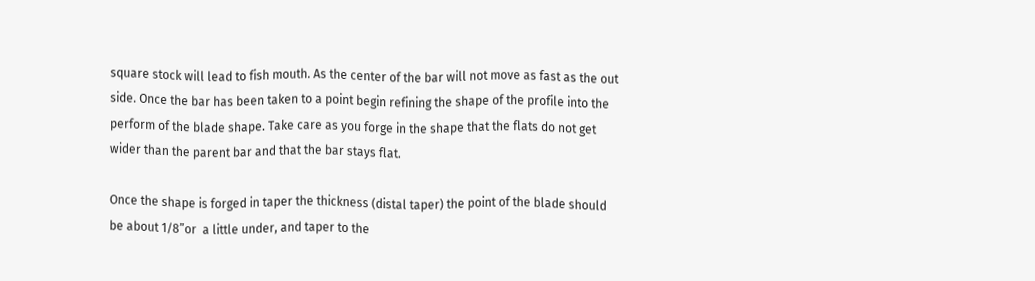square stock will lead to fish mouth. As the center of the bar will not move as fast as the out side. Once the bar has been taken to a point begin refining the shape of the profile into the perform of the blade shape. Take care as you forge in the shape that the flats do not get wider than the parent bar and that the bar stays flat.

Once the shape is forged in taper the thickness (distal taper) the point of the blade should be about 1/8”or  a little under, and taper to the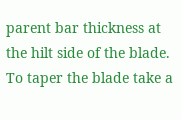parent bar thickness at the hilt side of the blade. To taper the blade take a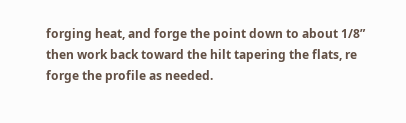forging heat, and forge the point down to about 1/8” then work back toward the hilt tapering the flats, re forge the profile as needed.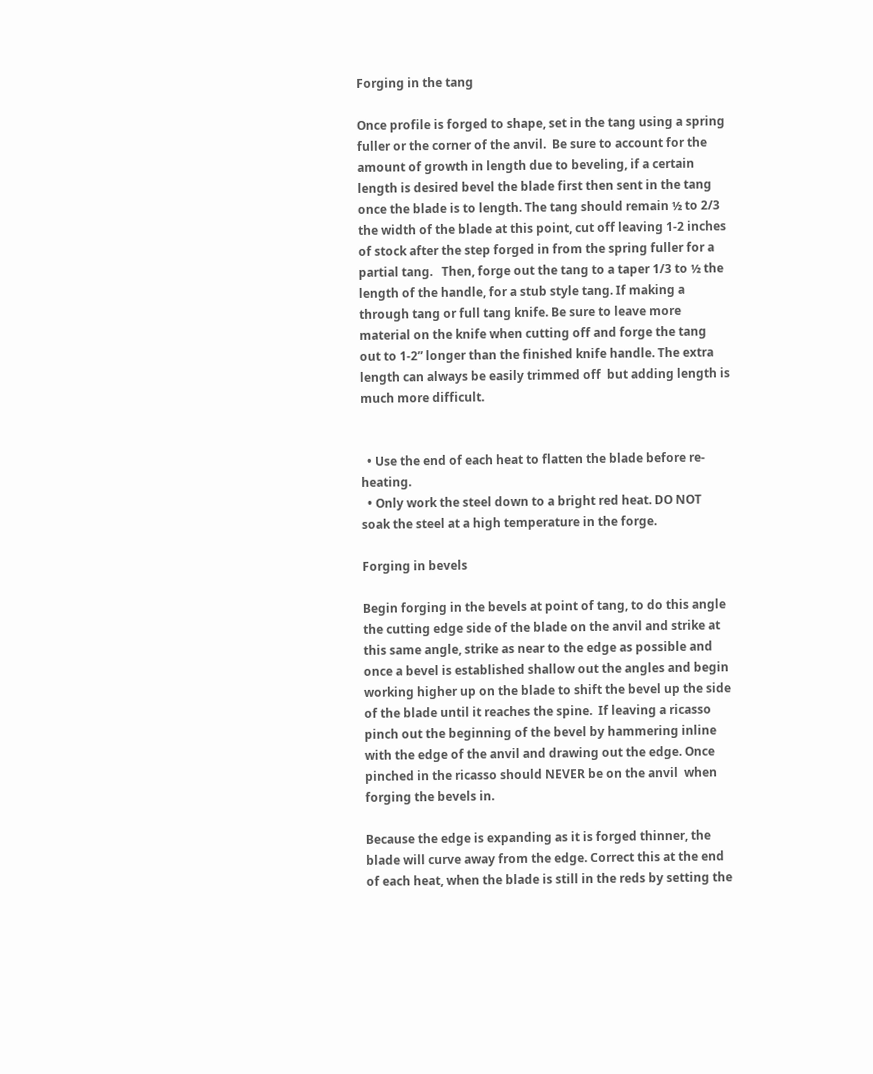Forging in the tang

Once profile is forged to shape, set in the tang using a spring fuller or the corner of the anvil.  Be sure to account for the amount of growth in length due to beveling, if a certain length is desired bevel the blade first then sent in the tang once the blade is to length. The tang should remain ½ to 2/3 the width of the blade at this point, cut off leaving 1-2 inches of stock after the step forged in from the spring fuller for a partial tang.   Then, forge out the tang to a taper 1/3 to ½ the length of the handle, for a stub style tang. If making a through tang or full tang knife. Be sure to leave more material on the knife when cutting off and forge the tang out to 1-2” longer than the finished knife handle. The extra length can always be easily trimmed off  but adding length is much more difficult.


  • Use the end of each heat to flatten the blade before re-heating.
  • Only work the steel down to a bright red heat. DO NOT soak the steel at a high temperature in the forge.

Forging in bevels

Begin forging in the bevels at point of tang, to do this angle the cutting edge side of the blade on the anvil and strike at this same angle, strike as near to the edge as possible and once a bevel is established shallow out the angles and begin working higher up on the blade to shift the bevel up the side of the blade until it reaches the spine.  If leaving a ricasso pinch out the beginning of the bevel by hammering inline with the edge of the anvil and drawing out the edge. Once pinched in the ricasso should NEVER be on the anvil  when forging the bevels in.

Because the edge is expanding as it is forged thinner, the blade will curve away from the edge. Correct this at the end of each heat, when the blade is still in the reds by setting the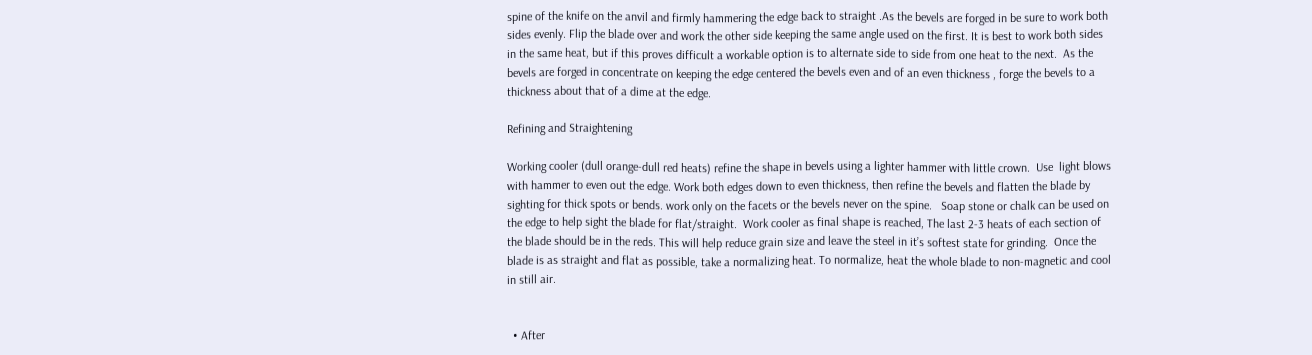spine of the knife on the anvil and firmly hammering the edge back to straight .As the bevels are forged in be sure to work both sides evenly. Flip the blade over and work the other side keeping the same angle used on the first. It is best to work both sides in the same heat, but if this proves difficult a workable option is to alternate side to side from one heat to the next.  As the bevels are forged in concentrate on keeping the edge centered the bevels even and of an even thickness , forge the bevels to a thickness about that of a dime at the edge.

Refining and Straightening

Working cooler (dull orange-dull red heats) refine the shape in bevels using a lighter hammer with little crown.  Use  light blows with hammer to even out the edge. Work both edges down to even thickness, then refine the bevels and flatten the blade by sighting for thick spots or bends. work only on the facets or the bevels never on the spine.   Soap stone or chalk can be used on the edge to help sight the blade for flat/straight.  Work cooler as final shape is reached, The last 2-3 heats of each section of the blade should be in the reds. This will help reduce grain size and leave the steel in it’s softest state for grinding.  Once the blade is as straight and flat as possible, take a normalizing heat. To normalize, heat the whole blade to non-magnetic and cool in still air.


  • After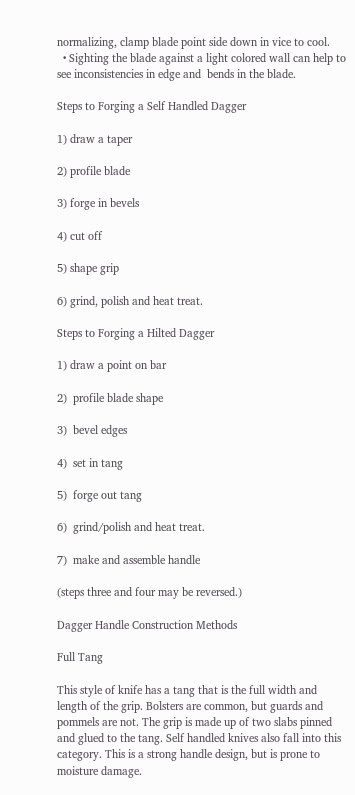normalizing, clamp blade point side down in vice to cool.
  • Sighting the blade against a light colored wall can help to see inconsistencies in edge and  bends in the blade.

Steps to Forging a Self Handled Dagger

1) draw a taper

2) profile blade

3) forge in bevels

4) cut off

5) shape grip

6) grind, polish and heat treat.

Steps to Forging a Hilted Dagger

1) draw a point on bar

2)  profile blade shape

3)  bevel edges

4)  set in tang

5)  forge out tang

6)  grind/polish and heat treat.

7)  make and assemble handle

(steps three and four may be reversed.)

Dagger Handle Construction Methods

Full Tang

This style of knife has a tang that is the full width and length of the grip. Bolsters are common, but guards and pommels are not. The grip is made up of two slabs pinned and glued to the tang. Self handled knives also fall into this category. This is a strong handle design, but is prone to moisture damage.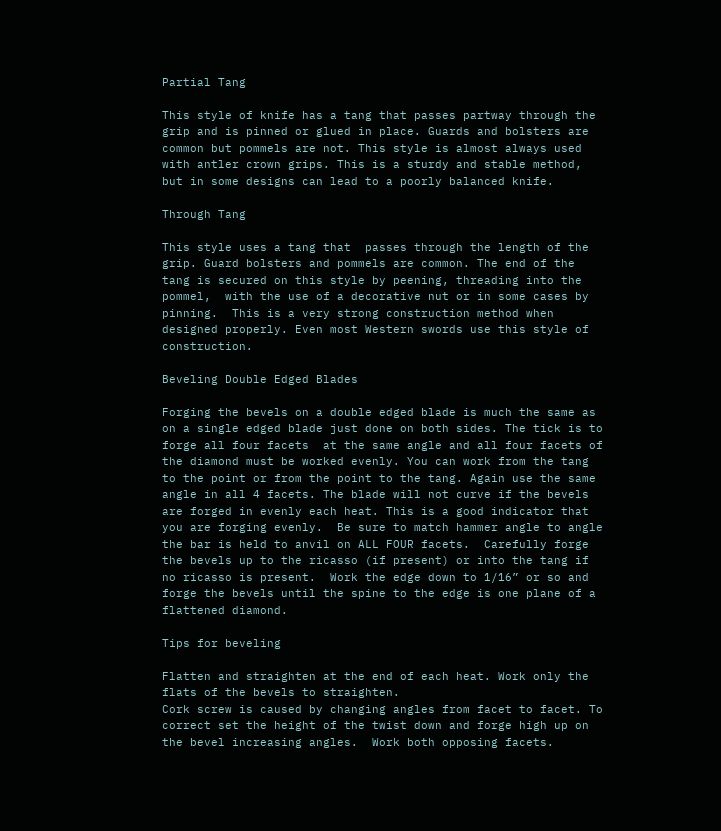Partial Tang

This style of knife has a tang that passes partway through the grip and is pinned or glued in place. Guards and bolsters are common but pommels are not. This style is almost always used with antler crown grips. This is a sturdy and stable method, but in some designs can lead to a poorly balanced knife.

Through Tang

This style uses a tang that  passes through the length of the grip. Guard bolsters and pommels are common. The end of the tang is secured on this style by peening, threading into the pommel,  with the use of a decorative nut or in some cases by pinning.  This is a very strong construction method when designed properly. Even most Western swords use this style of construction.

Beveling Double Edged Blades

Forging the bevels on a double edged blade is much the same as on a single edged blade just done on both sides. The tick is to forge all four facets  at the same angle and all four facets of the diamond must be worked evenly. You can work from the tang to the point or from the point to the tang. Again use the same angle in all 4 facets. The blade will not curve if the bevels are forged in evenly each heat. This is a good indicator that you are forging evenly.  Be sure to match hammer angle to angle the bar is held to anvil on ALL FOUR facets.  Carefully forge the bevels up to the ricasso (if present) or into the tang if no ricasso is present.  Work the edge down to 1/16” or so and forge the bevels until the spine to the edge is one plane of a flattened diamond.

Tips for beveling

Flatten and straighten at the end of each heat. Work only the flats of the bevels to straighten.
Cork screw is caused by changing angles from facet to facet. To correct set the height of the twist down and forge high up on the bevel increasing angles.  Work both opposing facets.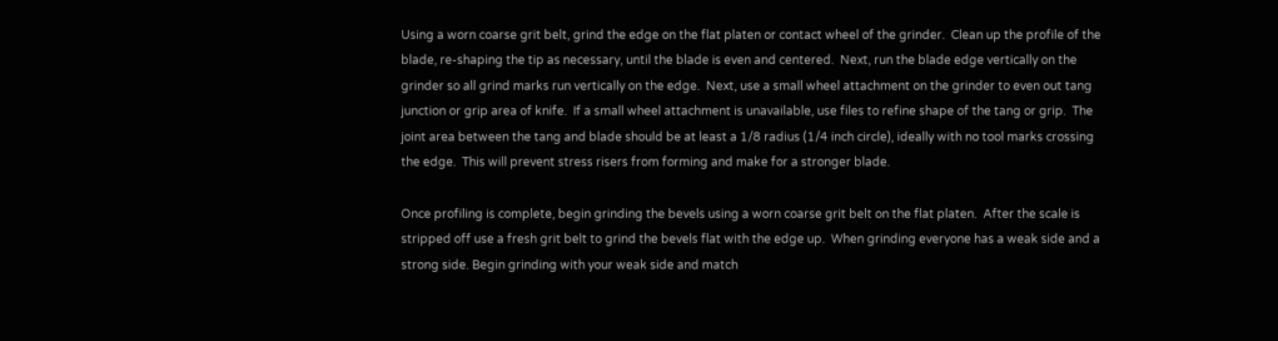Using a worn coarse grit belt, grind the edge on the flat platen or contact wheel of the grinder.  Clean up the profile of the blade, re-shaping the tip as necessary, until the blade is even and centered.  Next, run the blade edge vertically on the grinder so all grind marks run vertically on the edge.  Next, use a small wheel attachment on the grinder to even out tang junction or grip area of knife.  If a small wheel attachment is unavailable, use files to refine shape of the tang or grip.  The joint area between the tang and blade should be at least a 1/8 radius (1/4 inch circle), ideally with no tool marks crossing the edge.  This will prevent stress risers from forming and make for a stronger blade.

Once profiling is complete, begin grinding the bevels using a worn coarse grit belt on the flat platen.  After the scale is stripped off use a fresh grit belt to grind the bevels flat with the edge up.  When grinding everyone has a weak side and a strong side. Begin grinding with your weak side and match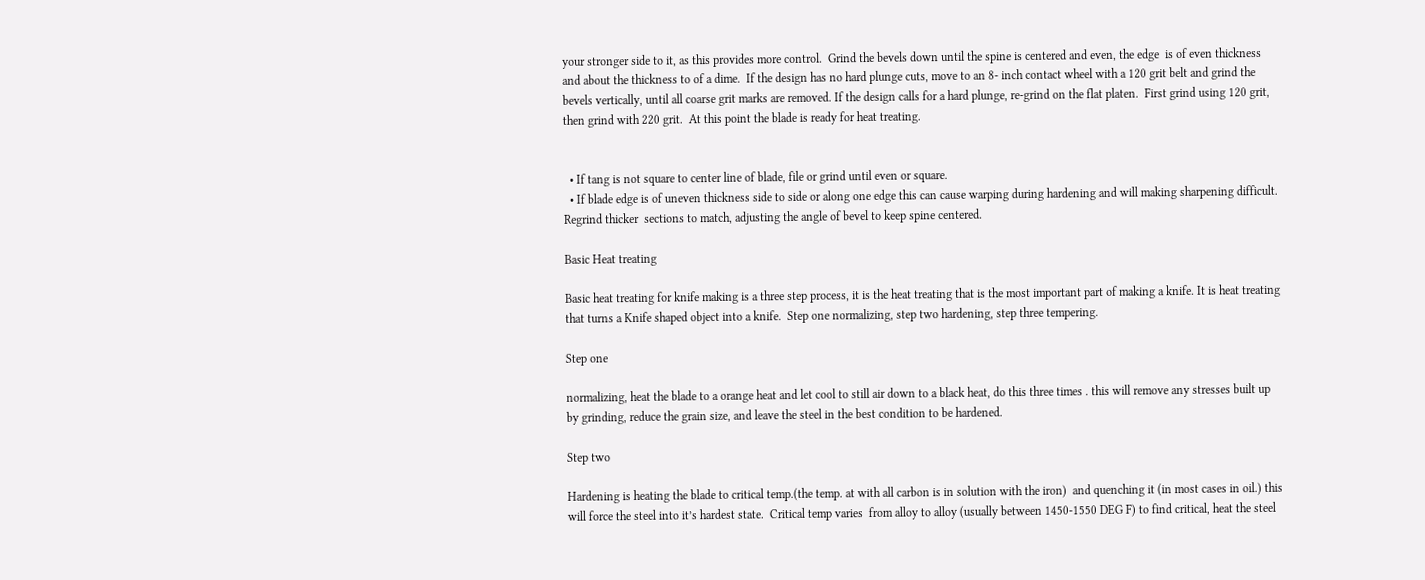your stronger side to it, as this provides more control.  Grind the bevels down until the spine is centered and even, the edge  is of even thickness and about the thickness to of a dime.  If the design has no hard plunge cuts, move to an 8- inch contact wheel with a 120 grit belt and grind the bevels vertically, until all coarse grit marks are removed. If the design calls for a hard plunge, re-grind on the flat platen.  First grind using 120 grit, then grind with 220 grit.  At this point the blade is ready for heat treating.


  • If tang is not square to center line of blade, file or grind until even or square.
  • If blade edge is of uneven thickness side to side or along one edge this can cause warping during hardening and will making sharpening difficult.  Regrind thicker  sections to match, adjusting the angle of bevel to keep spine centered.

Basic Heat treating

Basic heat treating for knife making is a three step process, it is the heat treating that is the most important part of making a knife. It is heat treating that turns a Knife shaped object into a knife.  Step one normalizing, step two hardening, step three tempering.

Step one

normalizing, heat the blade to a orange heat and let cool to still air down to a black heat, do this three times . this will remove any stresses built up by grinding, reduce the grain size, and leave the steel in the best condition to be hardened.

Step two

Hardening is heating the blade to critical temp.(the temp. at with all carbon is in solution with the iron)  and quenching it (in most cases in oil.) this will force the steel into it’s hardest state.  Critical temp varies  from alloy to alloy (usually between 1450-1550 DEG F) to find critical, heat the steel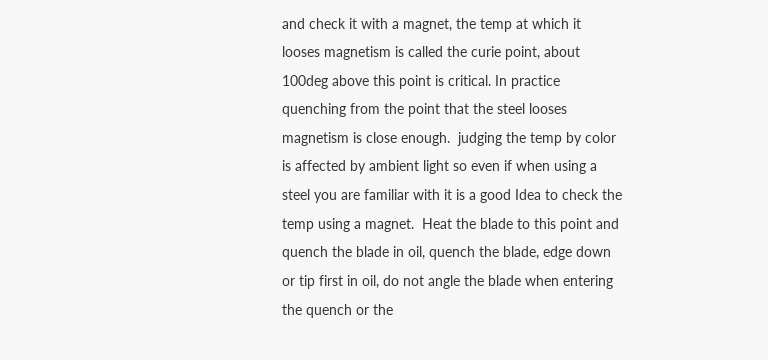and check it with a magnet, the temp at which it looses magnetism is called the curie point, about 100deg above this point is critical. In practice quenching from the point that the steel looses magnetism is close enough.  judging the temp by color is affected by ambient light so even if when using a steel you are familiar with it is a good Idea to check the temp using a magnet.  Heat the blade to this point and quench the blade in oil, quench the blade, edge down or tip first in oil, do not angle the blade when entering the quench or the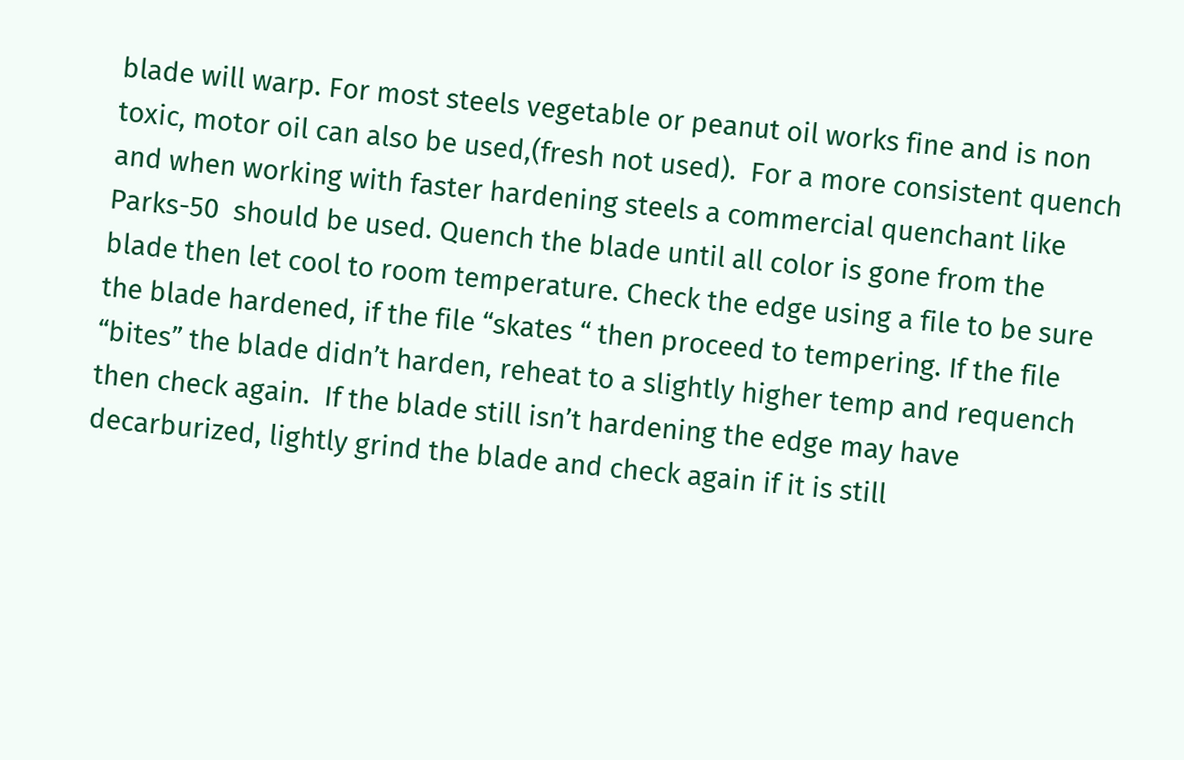blade will warp. For most steels vegetable or peanut oil works fine and is non toxic, motor oil can also be used,(fresh not used).  For a more consistent quench and when working with faster hardening steels a commercial quenchant like Parks-50  should be used. Quench the blade until all color is gone from the blade then let cool to room temperature. Check the edge using a file to be sure the blade hardened, if the file “skates “ then proceed to tempering. If the file “bites” the blade didn’t harden, reheat to a slightly higher temp and requench then check again.  If the blade still isn’t hardening the edge may have decarburized, lightly grind the blade and check again if it is still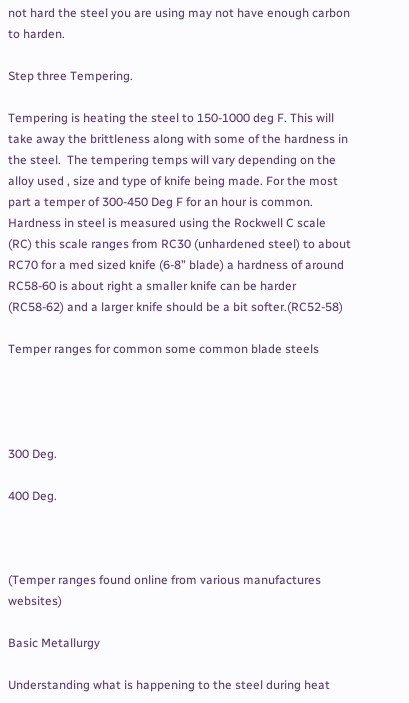not hard the steel you are using may not have enough carbon to harden.

Step three Tempering.

Tempering is heating the steel to 150-1000 deg F. This will take away the brittleness along with some of the hardness in the steel.  The tempering temps will vary depending on the alloy used , size and type of knife being made. For the most part a temper of 300-450 Deg F for an hour is common.  Hardness in steel is measured using the Rockwell C scale (RC) this scale ranges from RC30 (unhardened steel) to about RC70 for a med sized knife (6-8” blade) a hardness of around RC58-60 is about right a smaller knife can be harder (RC58-62) and a larger knife should be a bit softer.(RC52-58)

Temper ranges for common some common blade steels




300 Deg.

400 Deg.



(Temper ranges found online from various manufactures websites)

Basic Metallurgy

Understanding what is happening to the steel during heat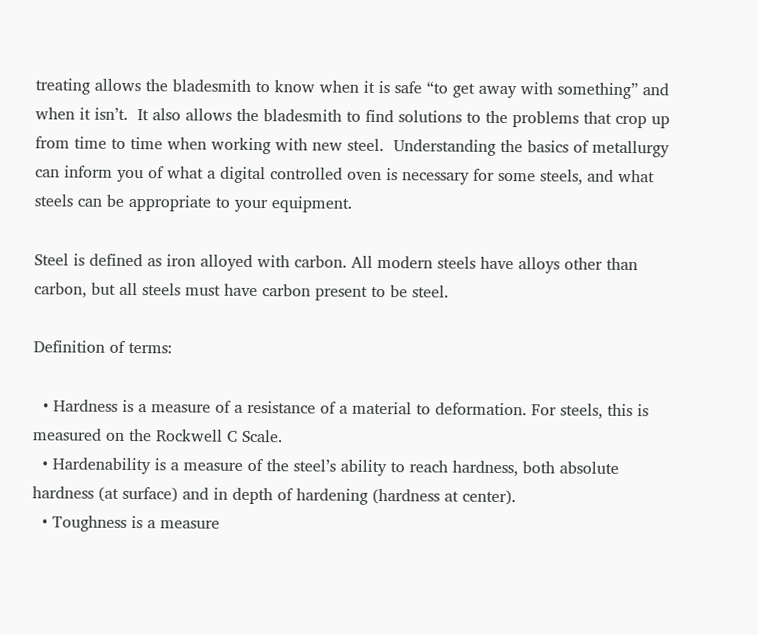treating allows the bladesmith to know when it is safe “to get away with something” and when it isn’t.  It also allows the bladesmith to find solutions to the problems that crop up from time to time when working with new steel.  Understanding the basics of metallurgy can inform you of what a digital controlled oven is necessary for some steels, and what steels can be appropriate to your equipment.

Steel is defined as iron alloyed with carbon. All modern steels have alloys other than carbon, but all steels must have carbon present to be steel.

Definition of terms:

  • Hardness is a measure of a resistance of a material to deformation. For steels, this is measured on the Rockwell C Scale.
  • Hardenability is a measure of the steel’s ability to reach hardness, both absolute hardness (at surface) and in depth of hardening (hardness at center).
  • Toughness is a measure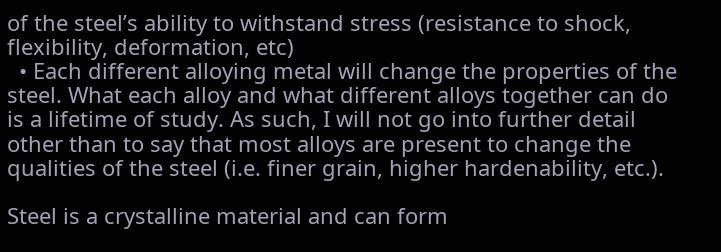of the steel’s ability to withstand stress (resistance to shock, flexibility, deformation, etc)
  • Each different alloying metal will change the properties of the steel. What each alloy and what different alloys together can do is a lifetime of study. As such, I will not go into further detail other than to say that most alloys are present to change the qualities of the steel (i.e. finer grain, higher hardenability, etc.).

Steel is a crystalline material and can form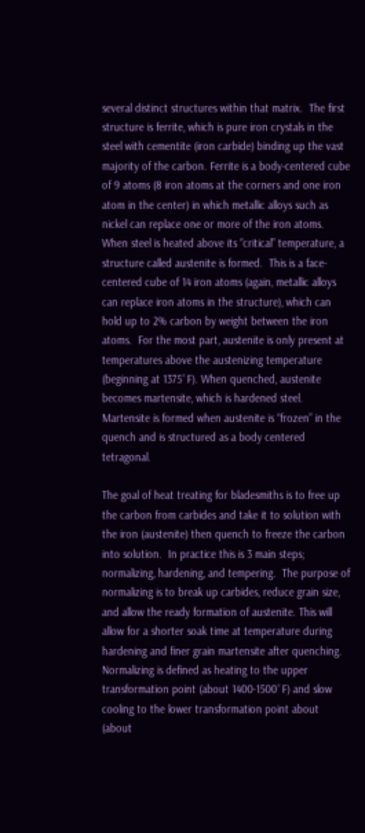several distinct structures within that matrix.  The first structure is ferrite, which is pure iron crystals in the steel with cementite (iron carbide) binding up the vast majority of the carbon. Ferrite is a body-centered cube of 9 atoms (8 iron atoms at the corners and one iron atom in the center) in which metallic alloys such as nickel can replace one or more of the iron atoms.  When steel is heated above its “critical” temperature, a structure called austenite is formed.  This is a face-centered cube of 14 iron atoms (again, metallic alloys can replace iron atoms in the structure), which can hold up to 2% carbon by weight between the iron atoms.  For the most part, austenite is only present at temperatures above the austenizing temperature (beginning at 1375˚F). When quenched, austenite becomes martensite, which is hardened steel.  Martensite is formed when austenite is “frozen” in the quench and is structured as a body centered tetragonal.

The goal of heat treating for bladesmiths is to free up the carbon from carbides and take it to solution with the iron (austenite) then quench to freeze the carbon into solution.  In practice this is 3 main steps; normalizing, hardening, and tempering.  The purpose of normalizing is to break up carbides, reduce grain size, and allow the ready formation of austenite. This will allow for a shorter soak time at temperature during hardening and finer grain martensite after quenching. Normalizing is defined as heating to the upper transformation point (about 1400-1500˚F) and slow cooling to the lower transformation point about (about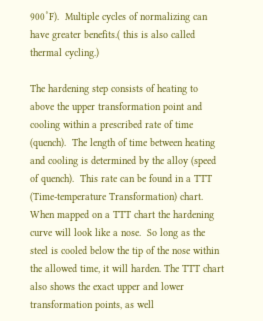900˚F).  Multiple cycles of normalizing can have greater benefits.( this is also called thermal cycling.)

The hardening step consists of heating to above the upper transformation point and cooling within a prescribed rate of time (quench).  The length of time between heating and cooling is determined by the alloy (speed of quench).  This rate can be found in a TTT (Time-temperature Transformation) chart. When mapped on a TTT chart the hardening curve will look like a nose.  So long as the steel is cooled below the tip of the nose within the allowed time, it will harden. The TTT chart also shows the exact upper and lower transformation points, as well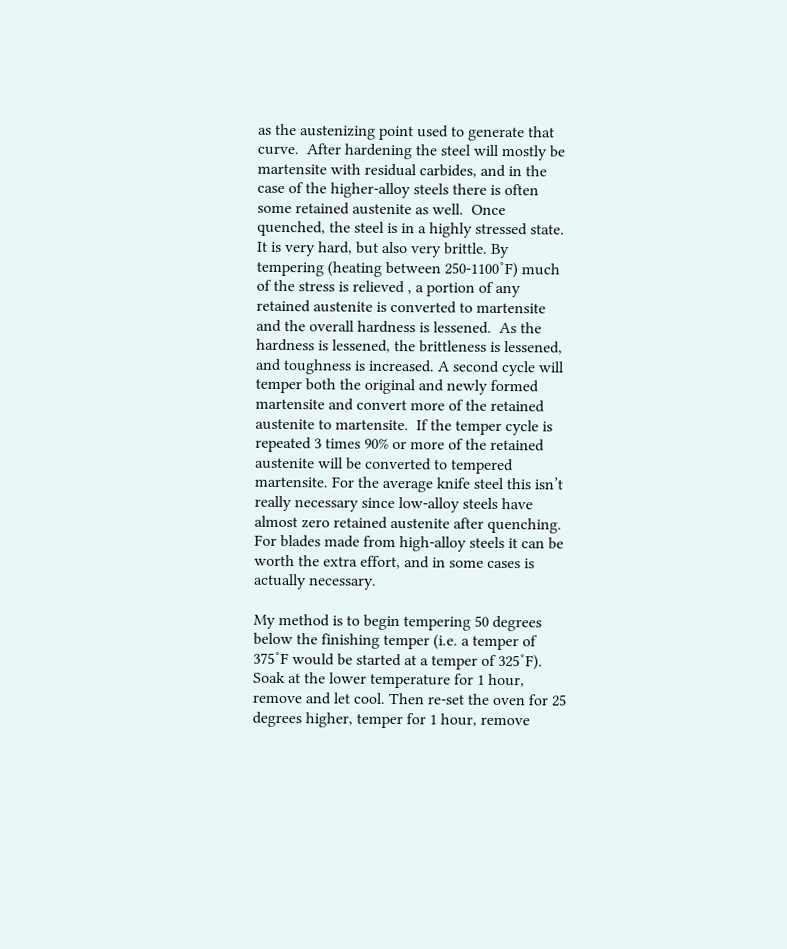as the austenizing point used to generate that curve.  After hardening the steel will mostly be martensite with residual carbides, and in the case of the higher-alloy steels there is often some retained austenite as well.  Once quenched, the steel is in a highly stressed state. It is very hard, but also very brittle. By tempering (heating between 250-1100˚F) much of the stress is relieved , a portion of any retained austenite is converted to martensite and the overall hardness is lessened.  As the hardness is lessened, the brittleness is lessened, and toughness is increased. A second cycle will temper both the original and newly formed martensite and convert more of the retained austenite to martensite.  If the temper cycle is repeated 3 times 90% or more of the retained austenite will be converted to tempered martensite. For the average knife steel this isn’t really necessary since low-alloy steels have almost zero retained austenite after quenching. For blades made from high-alloy steels it can be worth the extra effort, and in some cases is actually necessary.

My method is to begin tempering 50 degrees below the finishing temper (i.e. a temper of 375˚F would be started at a temper of 325˚F). Soak at the lower temperature for 1 hour, remove and let cool. Then re-set the oven for 25 degrees higher, temper for 1 hour, remove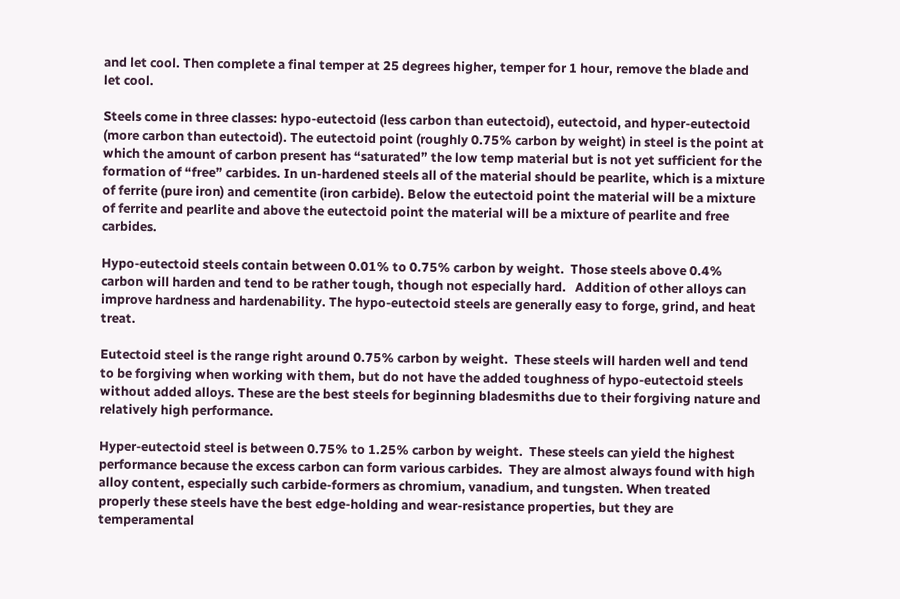and let cool. Then complete a final temper at 25 degrees higher, temper for 1 hour, remove the blade and let cool.

Steels come in three classes: hypo-eutectoid (less carbon than eutectoid), eutectoid, and hyper-eutectoid (more carbon than eutectoid). The eutectoid point (roughly 0.75% carbon by weight) in steel is the point at which the amount of carbon present has “saturated” the low temp material but is not yet sufficient for the formation of “free” carbides. In un-hardened steels all of the material should be pearlite, which is a mixture of ferrite (pure iron) and cementite (iron carbide). Below the eutectoid point the material will be a mixture of ferrite and pearlite and above the eutectoid point the material will be a mixture of pearlite and free carbides.

Hypo-eutectoid steels contain between 0.01% to 0.75% carbon by weight.  Those steels above 0.4% carbon will harden and tend to be rather tough, though not especially hard.   Addition of other alloys can improve hardness and hardenability. The hypo-eutectoid steels are generally easy to forge, grind, and heat treat.

Eutectoid steel is the range right around 0.75% carbon by weight.  These steels will harden well and tend to be forgiving when working with them, but do not have the added toughness of hypo-eutectoid steels without added alloys. These are the best steels for beginning bladesmiths due to their forgiving nature and relatively high performance.

Hyper-eutectoid steel is between 0.75% to 1.25% carbon by weight.  These steels can yield the highest performance because the excess carbon can form various carbides.  They are almost always found with high alloy content, especially such carbide-formers as chromium, vanadium, and tungsten. When treated properly these steels have the best edge-holding and wear-resistance properties, but they are temperamental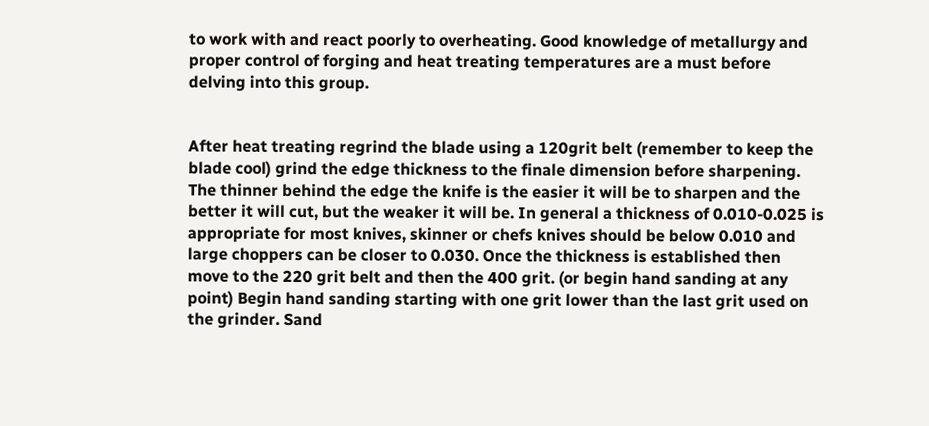to work with and react poorly to overheating. Good knowledge of metallurgy and proper control of forging and heat treating temperatures are a must before delving into this group.


After heat treating regrind the blade using a 120grit belt (remember to keep the blade cool) grind the edge thickness to the finale dimension before sharpening. The thinner behind the edge the knife is the easier it will be to sharpen and the better it will cut, but the weaker it will be. In general a thickness of 0.010-0.025 is appropriate for most knives, skinner or chefs knives should be below 0.010 and large choppers can be closer to 0.030. Once the thickness is established then move to the 220 grit belt and then the 400 grit. (or begin hand sanding at any point) Begin hand sanding starting with one grit lower than the last grit used on the grinder. Sand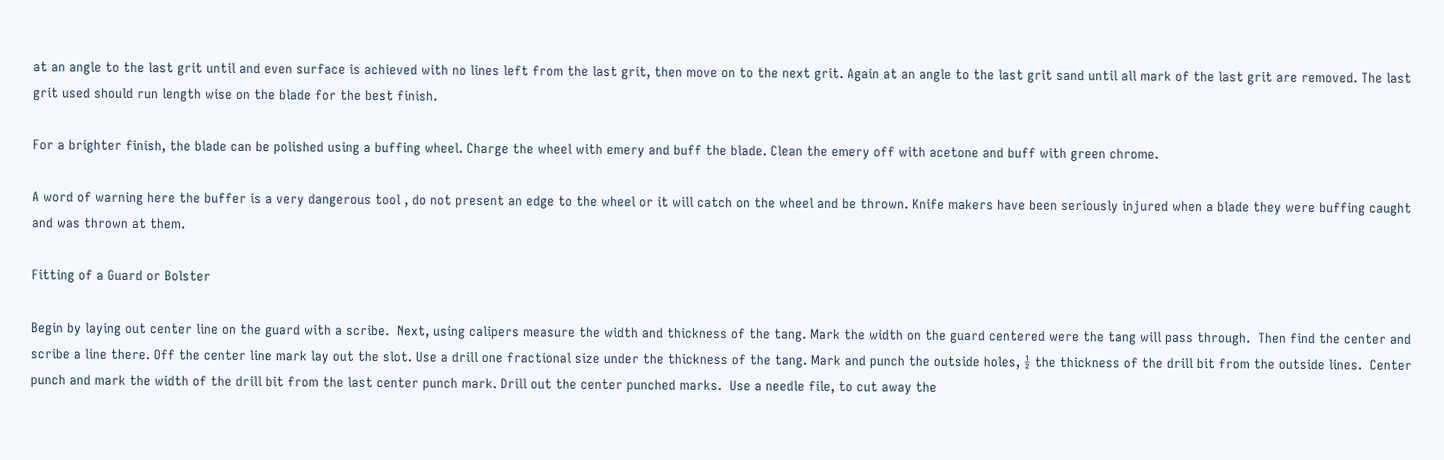at an angle to the last grit until and even surface is achieved with no lines left from the last grit, then move on to the next grit. Again at an angle to the last grit sand until all mark of the last grit are removed. The last grit used should run length wise on the blade for the best finish.

For a brighter finish, the blade can be polished using a buffing wheel. Charge the wheel with emery and buff the blade. Clean the emery off with acetone and buff with green chrome.

A word of warning here the buffer is a very dangerous tool , do not present an edge to the wheel or it will catch on the wheel and be thrown. Knife makers have been seriously injured when a blade they were buffing caught and was thrown at them.

Fitting of a Guard or Bolster

Begin by laying out center line on the guard with a scribe.  Next, using calipers measure the width and thickness of the tang. Mark the width on the guard centered were the tang will pass through.  Then find the center and scribe a line there. Off the center line mark lay out the slot. Use a drill one fractional size under the thickness of the tang. Mark and punch the outside holes, ½ the thickness of the drill bit from the outside lines.  Center punch and mark the width of the drill bit from the last center punch mark. Drill out the center punched marks.  Use a needle file, to cut away the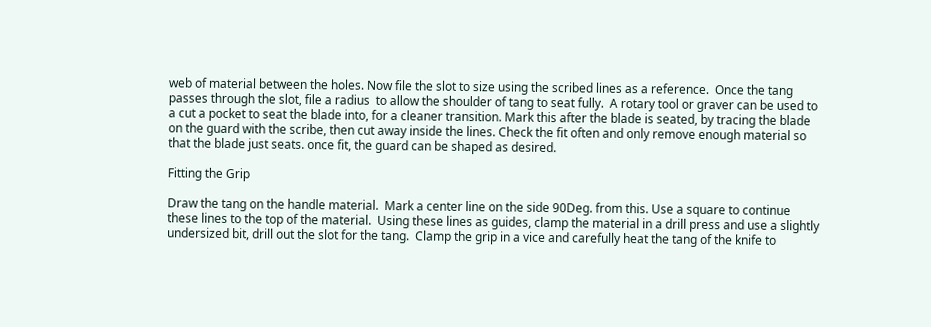web of material between the holes. Now file the slot to size using the scribed lines as a reference.  Once the tang passes through the slot, file a radius  to allow the shoulder of tang to seat fully.  A rotary tool or graver can be used to a cut a pocket to seat the blade into, for a cleaner transition. Mark this after the blade is seated, by tracing the blade on the guard with the scribe, then cut away inside the lines. Check the fit often and only remove enough material so that the blade just seats. once fit, the guard can be shaped as desired.

Fitting the Grip

Draw the tang on the handle material.  Mark a center line on the side 90Deg. from this. Use a square to continue these lines to the top of the material.  Using these lines as guides, clamp the material in a drill press and use a slightly undersized bit, drill out the slot for the tang.  Clamp the grip in a vice and carefully heat the tang of the knife to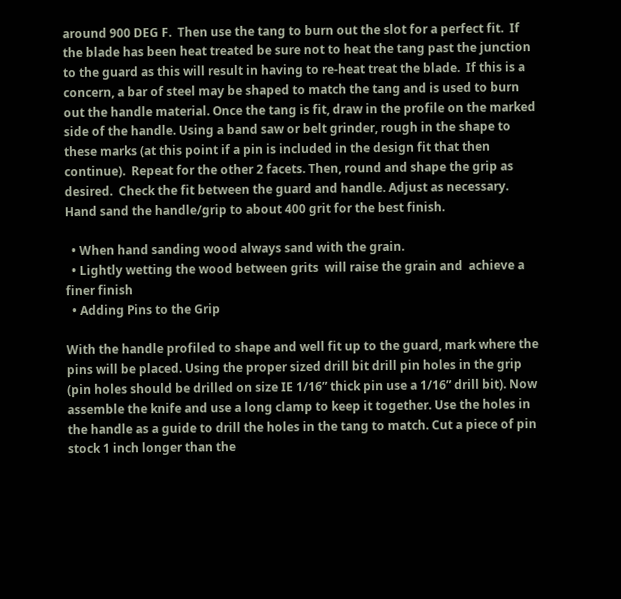around 900 DEG F.  Then use the tang to burn out the slot for a perfect fit.  If the blade has been heat treated be sure not to heat the tang past the junction to the guard as this will result in having to re-heat treat the blade.  If this is a concern, a bar of steel may be shaped to match the tang and is used to burn out the handle material. Once the tang is fit, draw in the profile on the marked side of the handle. Using a band saw or belt grinder, rough in the shape to these marks (at this point if a pin is included in the design fit that then continue).  Repeat for the other 2 facets. Then, round and shape the grip as desired.  Check the fit between the guard and handle. Adjust as necessary. Hand sand the handle/grip to about 400 grit for the best finish.

  • When hand sanding wood always sand with the grain.
  • Lightly wetting the wood between grits  will raise the grain and  achieve a finer finish
  • Adding Pins to the Grip

With the handle profiled to shape and well fit up to the guard, mark where the pins will be placed. Using the proper sized drill bit drill pin holes in the grip (pin holes should be drilled on size IE 1/16” thick pin use a 1/16” drill bit). Now assemble the knife and use a long clamp to keep it together. Use the holes in the handle as a guide to drill the holes in the tang to match. Cut a piece of pin stock 1 inch longer than the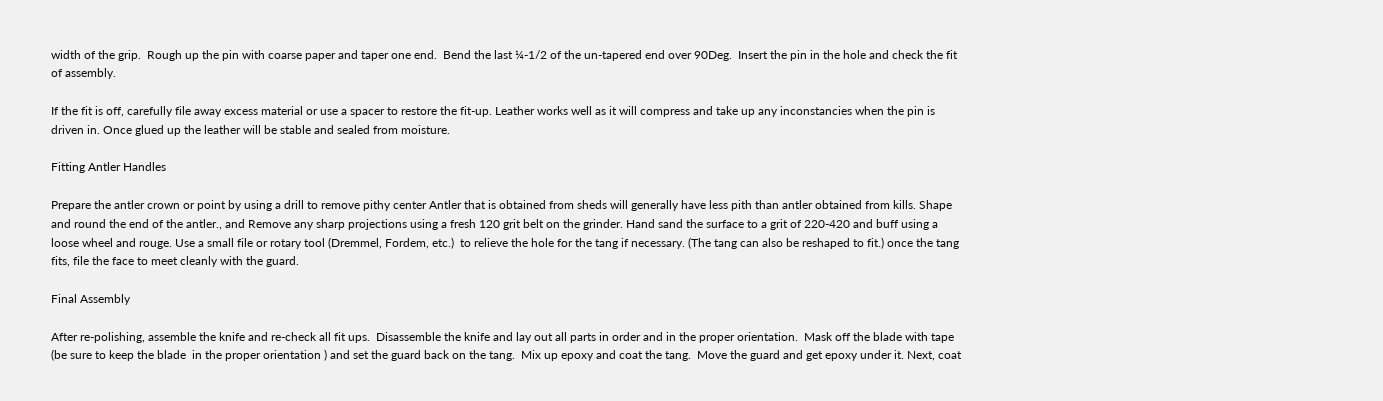width of the grip.  Rough up the pin with coarse paper and taper one end.  Bend the last ¼-1/2 of the un-tapered end over 90Deg.  Insert the pin in the hole and check the fit of assembly.

If the fit is off, carefully file away excess material or use a spacer to restore the fit-up. Leather works well as it will compress and take up any inconstancies when the pin is driven in. Once glued up the leather will be stable and sealed from moisture.

Fitting Antler Handles

Prepare the antler crown or point by using a drill to remove pithy center Antler that is obtained from sheds will generally have less pith than antler obtained from kills. Shape and round the end of the antler., and Remove any sharp projections using a fresh 120 grit belt on the grinder. Hand sand the surface to a grit of 220-420 and buff using a loose wheel and rouge. Use a small file or rotary tool (Dremmel, Fordem, etc.)  to relieve the hole for the tang if necessary. (The tang can also be reshaped to fit.) once the tang fits, file the face to meet cleanly with the guard.

Final Assembly

After re-polishing, assemble the knife and re-check all fit ups.  Disassemble the knife and lay out all parts in order and in the proper orientation.  Mask off the blade with tape (be sure to keep the blade  in the proper orientation ) and set the guard back on the tang.  Mix up epoxy and coat the tang.  Move the guard and get epoxy under it. Next, coat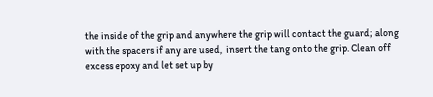the inside of the grip and anywhere the grip will contact the guard; along with the spacers if any are used,  insert the tang onto the grip. Clean off excess epoxy and let set up by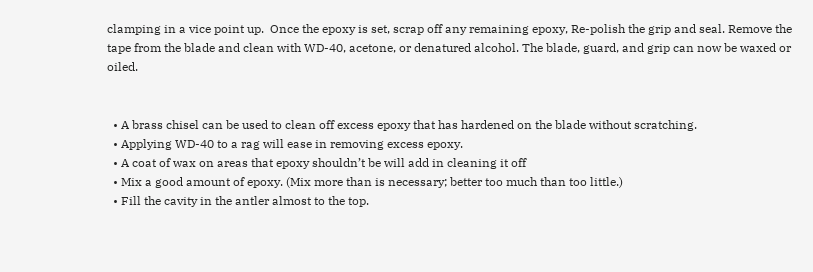clamping in a vice point up.  Once the epoxy is set, scrap off any remaining epoxy, Re-polish the grip and seal. Remove the tape from the blade and clean with WD-40, acetone, or denatured alcohol. The blade, guard, and grip can now be waxed or oiled.


  • A brass chisel can be used to clean off excess epoxy that has hardened on the blade without scratching.
  • Applying WD-40 to a rag will ease in removing excess epoxy.
  • A coat of wax on areas that epoxy shouldn’t be will add in cleaning it off
  • Mix a good amount of epoxy. (Mix more than is necessary; better too much than too little.)
  • Fill the cavity in the antler almost to the top.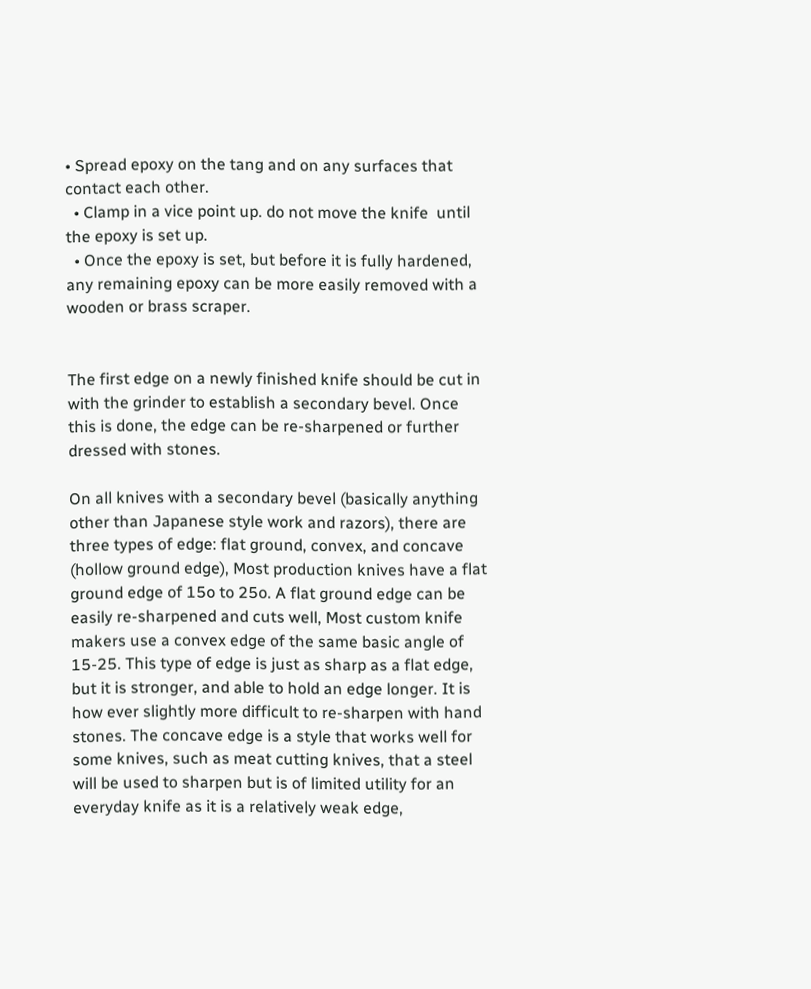• Spread epoxy on the tang and on any surfaces that contact each other.
  • Clamp in a vice point up. do not move the knife  until  the epoxy is set up.
  • Once the epoxy is set, but before it is fully hardened, any remaining epoxy can be more easily removed with a wooden or brass scraper.


The first edge on a newly finished knife should be cut in with the grinder to establish a secondary bevel. Once this is done, the edge can be re-sharpened or further dressed with stones.

On all knives with a secondary bevel (basically anything other than Japanese style work and razors), there are three types of edge: flat ground, convex, and concave (hollow ground edge), Most production knives have a flat ground edge of 15o to 25o. A flat ground edge can be easily re-sharpened and cuts well, Most custom knife makers use a convex edge of the same basic angle of 15-25. This type of edge is just as sharp as a flat edge, but it is stronger, and able to hold an edge longer. It is how ever slightly more difficult to re-sharpen with hand stones. The concave edge is a style that works well for some knives, such as meat cutting knives, that a steel will be used to sharpen but is of limited utility for an everyday knife as it is a relatively weak edge,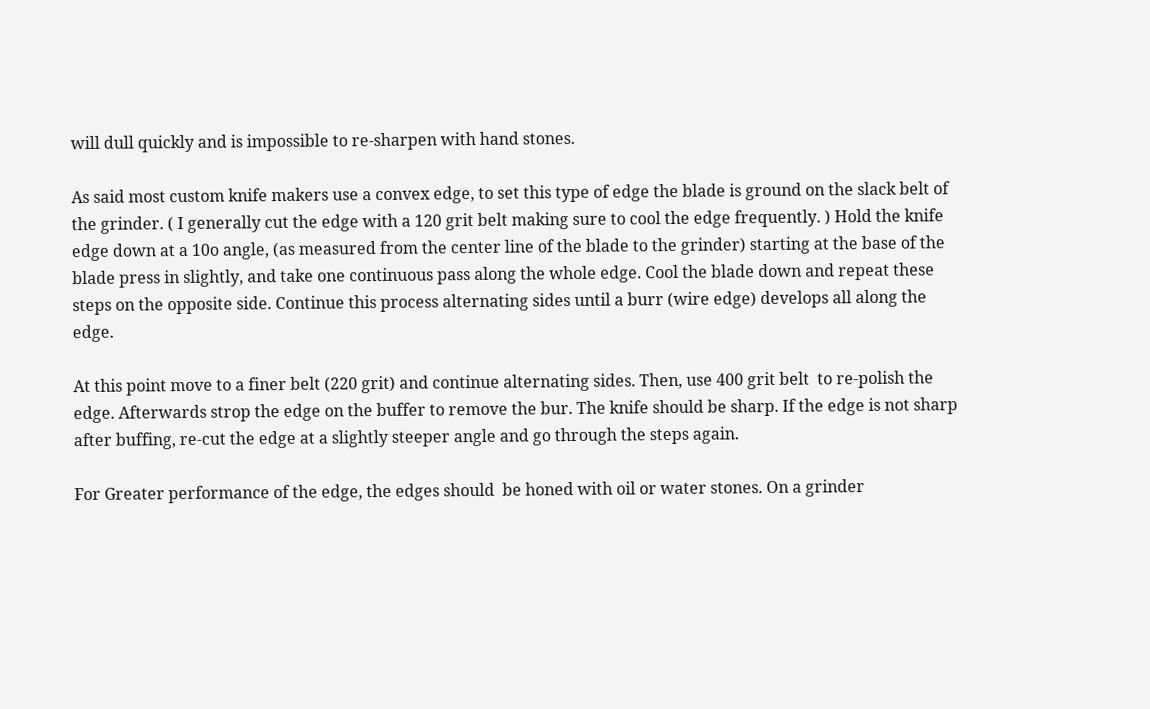will dull quickly and is impossible to re-sharpen with hand stones.

As said most custom knife makers use a convex edge, to set this type of edge the blade is ground on the slack belt of the grinder. ( I generally cut the edge with a 120 grit belt making sure to cool the edge frequently. ) Hold the knife edge down at a 10o angle, (as measured from the center line of the blade to the grinder) starting at the base of the blade press in slightly, and take one continuous pass along the whole edge. Cool the blade down and repeat these steps on the opposite side. Continue this process alternating sides until a burr (wire edge) develops all along the edge.

At this point move to a finer belt (220 grit) and continue alternating sides. Then, use 400 grit belt  to re-polish the edge. Afterwards strop the edge on the buffer to remove the bur. The knife should be sharp. If the edge is not sharp after buffing, re-cut the edge at a slightly steeper angle and go through the steps again.

For Greater performance of the edge, the edges should  be honed with oil or water stones. On a grinder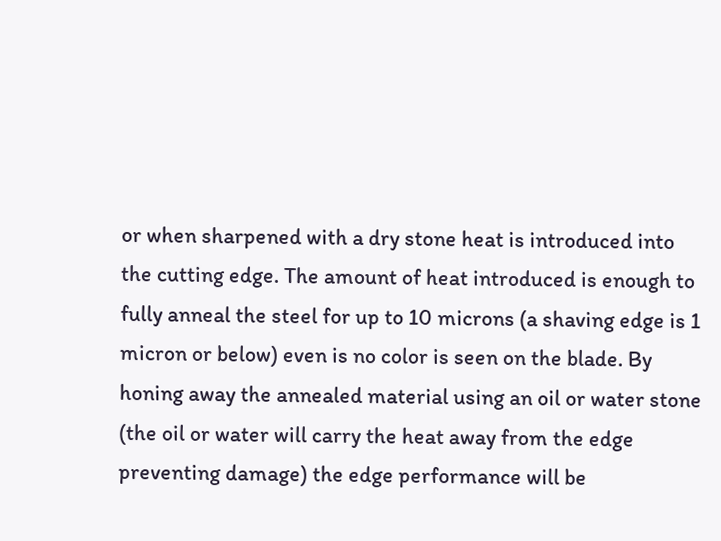or when sharpened with a dry stone heat is introduced into the cutting edge. The amount of heat introduced is enough to fully anneal the steel for up to 10 microns (a shaving edge is 1 micron or below) even is no color is seen on the blade. By honing away the annealed material using an oil or water stone (the oil or water will carry the heat away from the edge preventing damage) the edge performance will be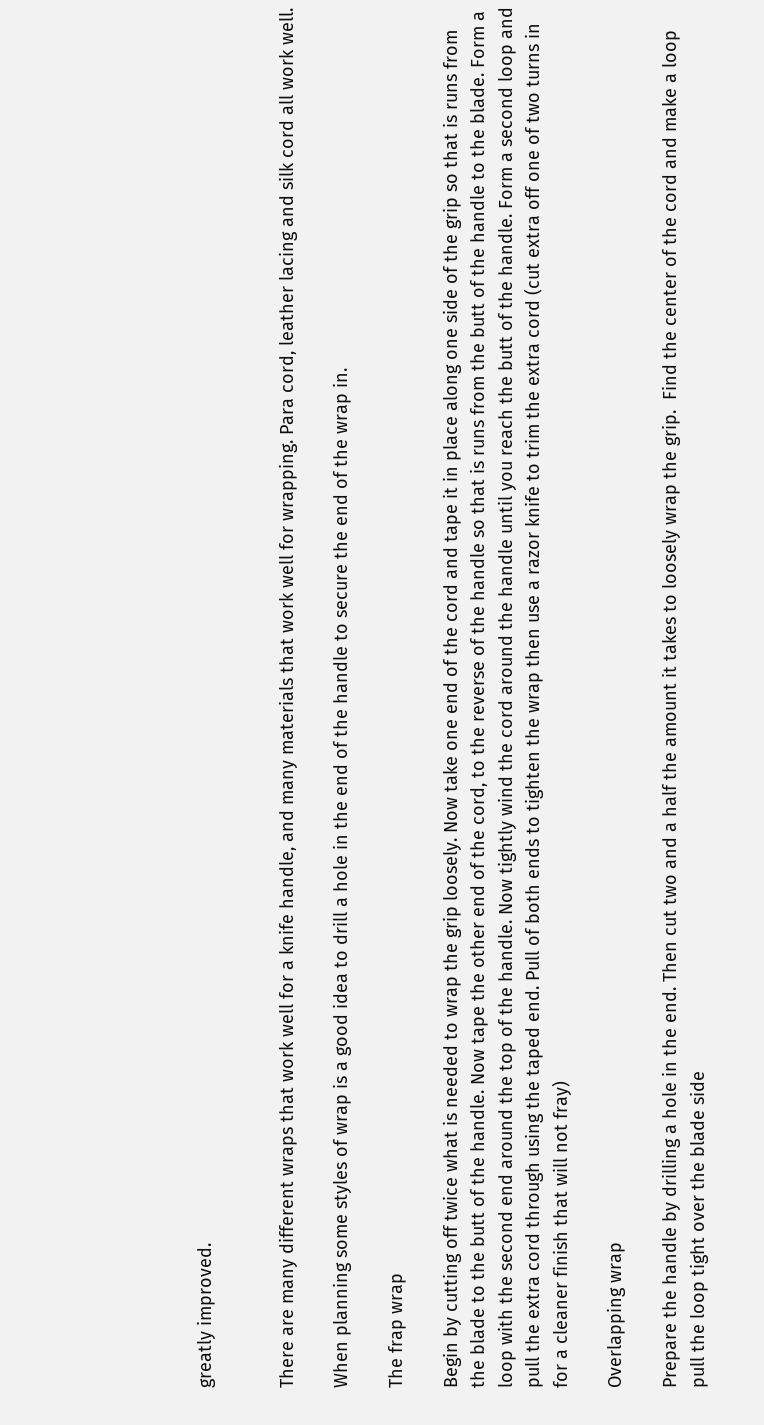greatly improved.


There are many different wraps that work well for a knife handle, and many materials that work well for wrapping. Para cord, leather lacing and silk cord all work well.

When planning some styles of wrap is a good idea to drill a hole in the end of the handle to secure the end of the wrap in.

The frap wrap

Begin by cutting off twice what is needed to wrap the grip loosely. Now take one end of the cord and tape it in place along one side of the grip so that is runs from the blade to the butt of the handle. Now tape the other end of the cord, to the reverse of the handle so that is runs from the butt of the handle to the blade. Form a loop with the second end around the top of the handle. Now tightly wind the cord around the handle until you reach the butt of the handle. Form a second loop and pull the extra cord through using the taped end. Pull of both ends to tighten the wrap then use a razor knife to trim the extra cord (cut extra off one of two turns in for a cleaner finish that will not fray)

Overlapping wrap

Prepare the handle by drilling a hole in the end. Then cut two and a half the amount it takes to loosely wrap the grip.  Find the center of the cord and make a loop pull the loop tight over the blade side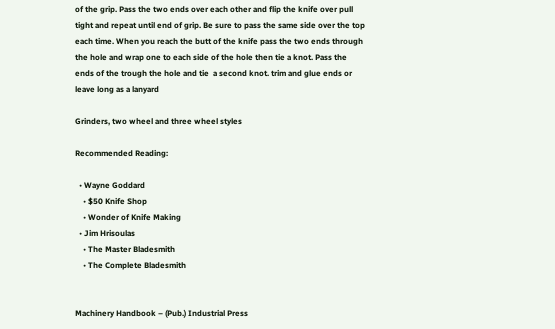of the grip. Pass the two ends over each other and flip the knife over pull tight and repeat until end of grip. Be sure to pass the same side over the top each time. When you reach the butt of the knife pass the two ends through the hole and wrap one to each side of the hole then tie a knot. Pass the ends of the trough the hole and tie  a second knot. trim and glue ends or leave long as a lanyard

Grinders, two wheel and three wheel styles

Recommended Reading:

  • Wayne Goddard
    • $50 Knife Shop
    • Wonder of Knife Making
  • Jim Hrisoulas
    • The Master Bladesmith
    • The Complete Bladesmith


Machinery Handbook – (Pub.) Industrial Press